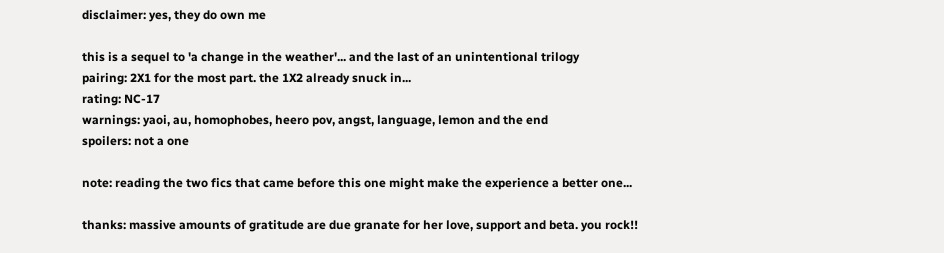disclaimer: yes, they do own me

this is a sequel to 'a change in the weather'... and the last of an unintentional trilogy
pairing: 2X1 for the most part. the 1X2 already snuck in...
rating: NC-17
warnings: yaoi, au, homophobes, heero pov, angst, language, lemon and the end
spoilers: not a one

note: reading the two fics that came before this one might make the experience a better one...

thanks: massive amounts of gratitude are due granate for her love, support and beta. you rock!!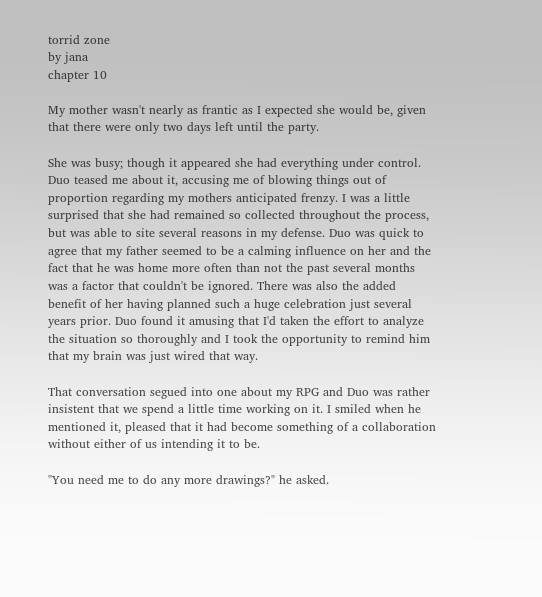torrid zone
by jana
chapter 10

My mother wasn't nearly as frantic as I expected she would be, given that there were only two days left until the party.

She was busy; though it appeared she had everything under control. Duo teased me about it, accusing me of blowing things out of proportion regarding my mothers anticipated frenzy. I was a little surprised that she had remained so collected throughout the process, but was able to site several reasons in my defense. Duo was quick to agree that my father seemed to be a calming influence on her and the fact that he was home more often than not the past several months was a factor that couldn't be ignored. There was also the added benefit of her having planned such a huge celebration just several years prior. Duo found it amusing that I'd taken the effort to analyze the situation so thoroughly and I took the opportunity to remind him that my brain was just wired that way.

That conversation segued into one about my RPG and Duo was rather insistent that we spend a little time working on it. I smiled when he mentioned it, pleased that it had become something of a collaboration without either of us intending it to be.

"You need me to do any more drawings?" he asked.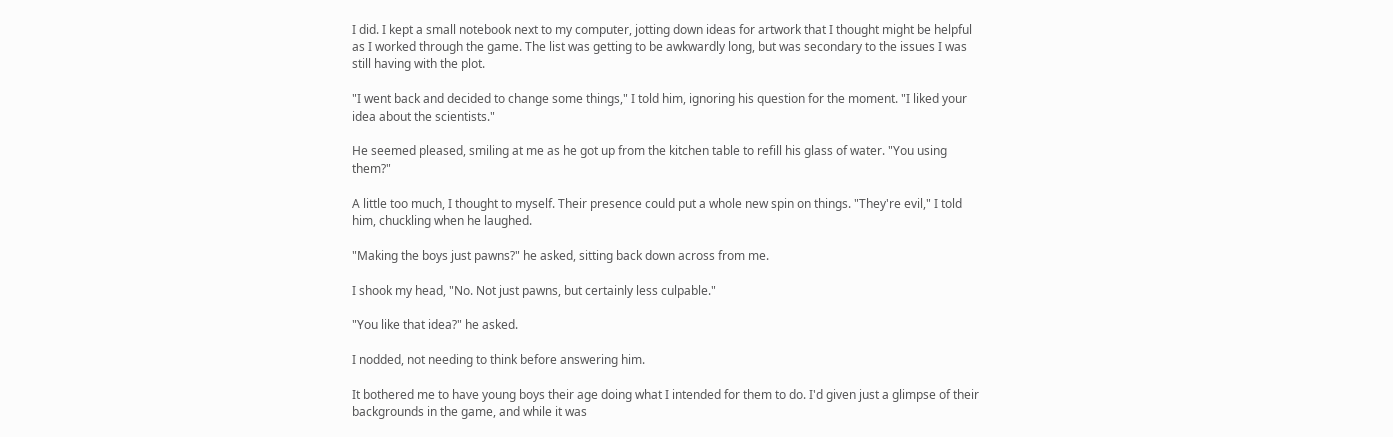I did. I kept a small notebook next to my computer, jotting down ideas for artwork that I thought might be helpful as I worked through the game. The list was getting to be awkwardly long, but was secondary to the issues I was still having with the plot.

"I went back and decided to change some things," I told him, ignoring his question for the moment. "I liked your idea about the scientists."

He seemed pleased, smiling at me as he got up from the kitchen table to refill his glass of water. "You using them?"

A little too much, I thought to myself. Their presence could put a whole new spin on things. "They're evil," I told him, chuckling when he laughed.

"Making the boys just pawns?" he asked, sitting back down across from me.

I shook my head, "No. Not just pawns, but certainly less culpable."

"You like that idea?" he asked.

I nodded, not needing to think before answering him.

It bothered me to have young boys their age doing what I intended for them to do. I'd given just a glimpse of their backgrounds in the game, and while it was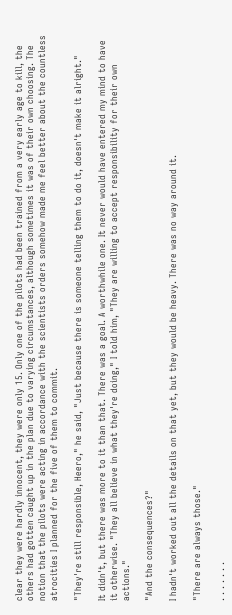clear they were hardly innocent, they were only 15. Only one of the pilots had been trained from a very early age to kill, the others had gotten caught up in the plan due to varying circumstances, although sometimes it was of their own choosing. The notion that the pilots were acting in accordance with the scientists orders somehow made me feel better about the countless atrocities I planned for the five of them to commit.

"They're still responsible, Heero," he said, "Just because there is someone telling them to do it, doesn't make it alright."

It didn't, but there was more to it than that. There was a goal. A worthwhile one. It never would have entered my mind to have it otherwise. "They all believe in what they're doing," I told him, "They are willing to accept responsibility for their own actions."

"And the consequences?"

I hadn't worked out all the details on that yet, but they would be heavy. There was no way around it.

"There are always those."

. . . . . . .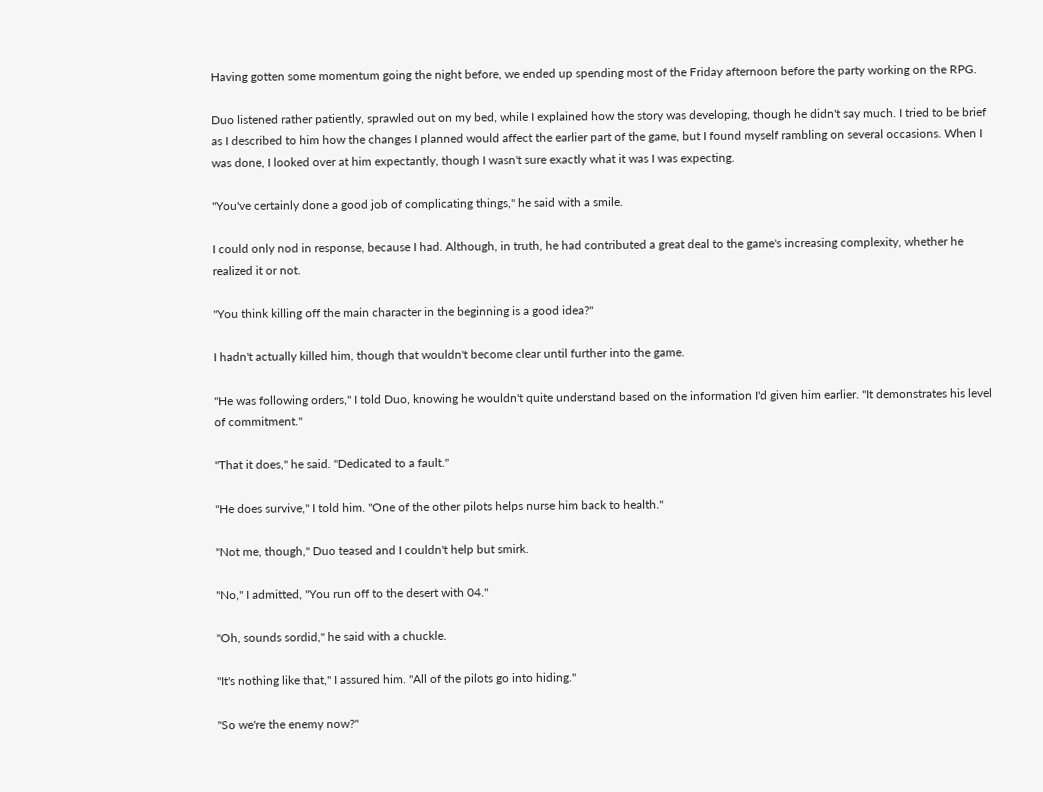Having gotten some momentum going the night before, we ended up spending most of the Friday afternoon before the party working on the RPG.

Duo listened rather patiently, sprawled out on my bed, while I explained how the story was developing, though he didn't say much. I tried to be brief as I described to him how the changes I planned would affect the earlier part of the game, but I found myself rambling on several occasions. When I was done, I looked over at him expectantly, though I wasn't sure exactly what it was I was expecting.

"You've certainly done a good job of complicating things," he said with a smile.

I could only nod in response, because I had. Although, in truth, he had contributed a great deal to the game's increasing complexity, whether he realized it or not.

"You think killing off the main character in the beginning is a good idea?"

I hadn't actually killed him, though that wouldn't become clear until further into the game.

"He was following orders," I told Duo, knowing he wouldn't quite understand based on the information I'd given him earlier. "It demonstrates his level of commitment."

"That it does," he said. "Dedicated to a fault."

"He does survive," I told him. "One of the other pilots helps nurse him back to health."

"Not me, though," Duo teased and I couldn't help but smirk.

"No," I admitted, "You run off to the desert with 04."

"Oh, sounds sordid," he said with a chuckle.

"It's nothing like that," I assured him. "All of the pilots go into hiding."

"So we're the enemy now?"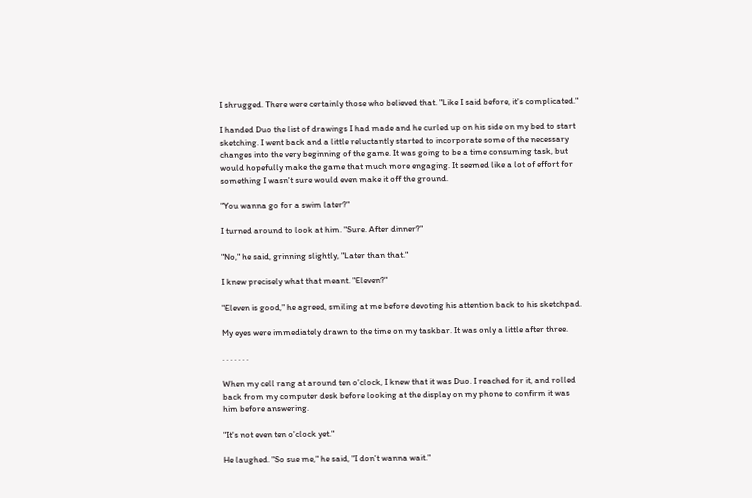I shrugged. There were certainly those who believed that. "Like I said before, it's complicated."

I handed Duo the list of drawings I had made and he curled up on his side on my bed to start sketching. I went back and a little reluctantly started to incorporate some of the necessary changes into the very beginning of the game. It was going to be a time consuming task, but would hopefully make the game that much more engaging. It seemed like a lot of effort for something I wasn't sure would even make it off the ground.

"You wanna go for a swim later?"

I turned around to look at him. "Sure. After dinner?"

"No," he said, grinning slightly, "Later than that."

I knew precisely what that meant. "Eleven?"

"Eleven is good," he agreed, smiling at me before devoting his attention back to his sketchpad.

My eyes were immediately drawn to the time on my taskbar. It was only a little after three.

. . . . . . .

When my cell rang at around ten o'clock, I knew that it was Duo. I reached for it, and rolled back from my computer desk before looking at the display on my phone to confirm it was him before answering.

"It's not even ten o'clock yet."

He laughed. "So sue me," he said, "I don't wanna wait."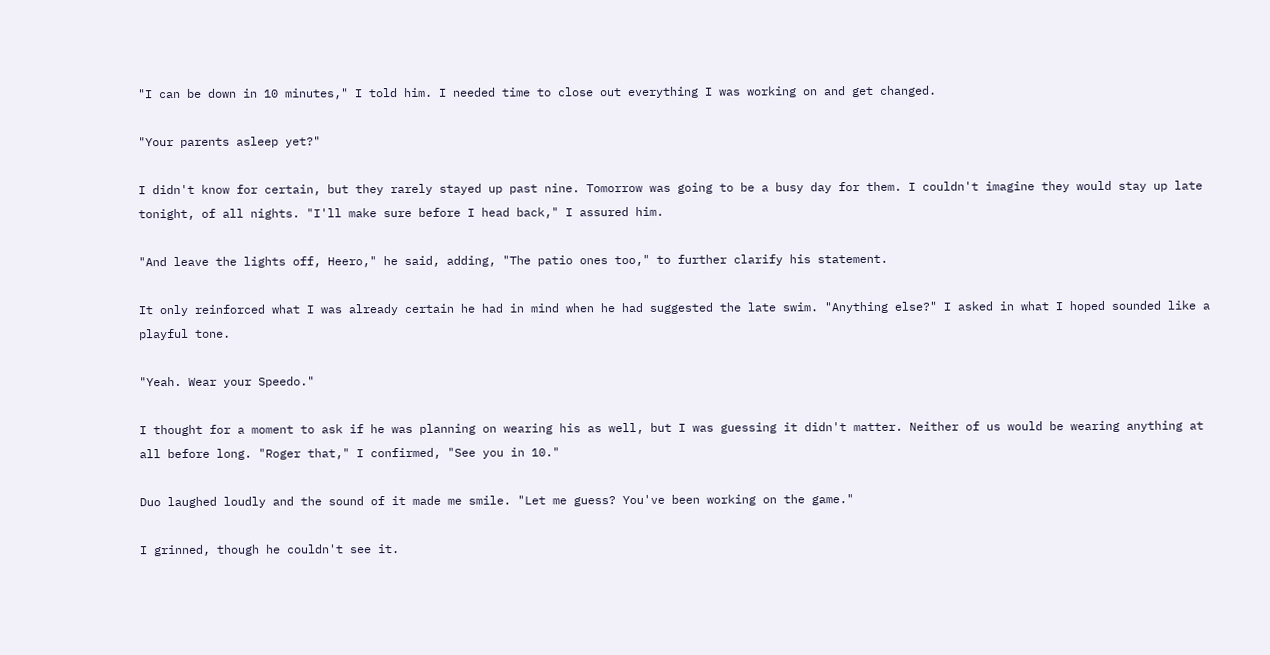"I can be down in 10 minutes," I told him. I needed time to close out everything I was working on and get changed.

"Your parents asleep yet?"

I didn't know for certain, but they rarely stayed up past nine. Tomorrow was going to be a busy day for them. I couldn't imagine they would stay up late tonight, of all nights. "I'll make sure before I head back," I assured him.

"And leave the lights off, Heero," he said, adding, "The patio ones too," to further clarify his statement.

It only reinforced what I was already certain he had in mind when he had suggested the late swim. "Anything else?" I asked in what I hoped sounded like a playful tone.

"Yeah. Wear your Speedo."

I thought for a moment to ask if he was planning on wearing his as well, but I was guessing it didn't matter. Neither of us would be wearing anything at all before long. "Roger that," I confirmed, "See you in 10."

Duo laughed loudly and the sound of it made me smile. "Let me guess? You've been working on the game."

I grinned, though he couldn't see it.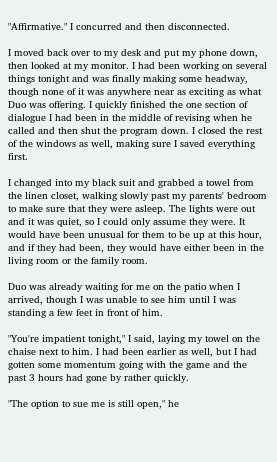"Affirmative." I concurred and then disconnected.

I moved back over to my desk and put my phone down, then looked at my monitor. I had been working on several things tonight and was finally making some headway, though none of it was anywhere near as exciting as what Duo was offering. I quickly finished the one section of dialogue I had been in the middle of revising when he called and then shut the program down. I closed the rest of the windows as well, making sure I saved everything first.

I changed into my black suit and grabbed a towel from the linen closet, walking slowly past my parents' bedroom to make sure that they were asleep. The lights were out and it was quiet, so I could only assume they were. It would have been unusual for them to be up at this hour, and if they had been, they would have either been in the living room or the family room.

Duo was already waiting for me on the patio when I arrived, though I was unable to see him until I was standing a few feet in front of him.

"You're impatient tonight," I said, laying my towel on the chaise next to him. I had been earlier as well, but I had gotten some momentum going with the game and the past 3 hours had gone by rather quickly.

"The option to sue me is still open," he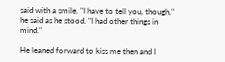said with a smile. "I have to tell you, though," he said as he stood. "I had other things in mind."

He leaned forward to kiss me then and I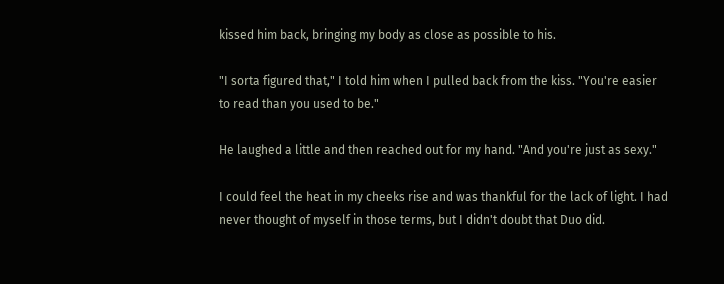kissed him back, bringing my body as close as possible to his.

"I sorta figured that," I told him when I pulled back from the kiss. "You're easier to read than you used to be."

He laughed a little and then reached out for my hand. "And you're just as sexy."

I could feel the heat in my cheeks rise and was thankful for the lack of light. I had never thought of myself in those terms, but I didn't doubt that Duo did.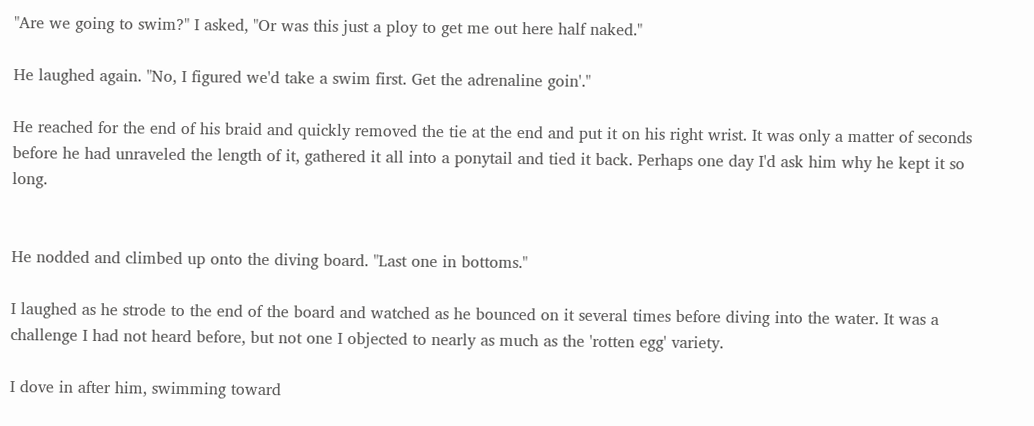"Are we going to swim?" I asked, "Or was this just a ploy to get me out here half naked."

He laughed again. "No, I figured we'd take a swim first. Get the adrenaline goin'."

He reached for the end of his braid and quickly removed the tie at the end and put it on his right wrist. It was only a matter of seconds before he had unraveled the length of it, gathered it all into a ponytail and tied it back. Perhaps one day I'd ask him why he kept it so long.


He nodded and climbed up onto the diving board. "Last one in bottoms."

I laughed as he strode to the end of the board and watched as he bounced on it several times before diving into the water. It was a challenge I had not heard before, but not one I objected to nearly as much as the 'rotten egg' variety.

I dove in after him, swimming toward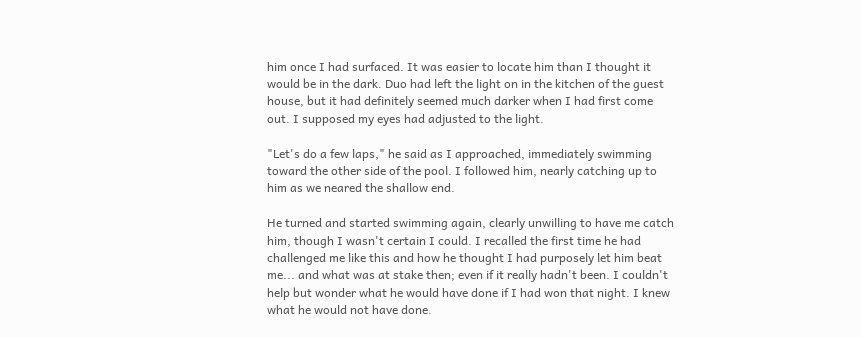him once I had surfaced. It was easier to locate him than I thought it would be in the dark. Duo had left the light on in the kitchen of the guest house, but it had definitely seemed much darker when I had first come out. I supposed my eyes had adjusted to the light.

"Let's do a few laps," he said as I approached, immediately swimming toward the other side of the pool. I followed him, nearly catching up to him as we neared the shallow end.

He turned and started swimming again, clearly unwilling to have me catch him, though I wasn't certain I could. I recalled the first time he had challenged me like this and how he thought I had purposely let him beat me... and what was at stake then; even if it really hadn't been. I couldn't help but wonder what he would have done if I had won that night. I knew what he would not have done.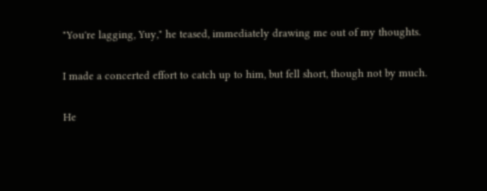"You're lagging, Yuy," he teased, immediately drawing me out of my thoughts.

I made a concerted effort to catch up to him, but fell short, though not by much.

He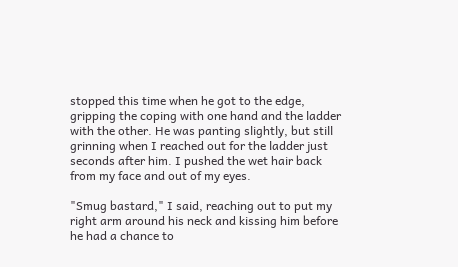stopped this time when he got to the edge, gripping the coping with one hand and the ladder with the other. He was panting slightly, but still grinning when I reached out for the ladder just seconds after him. I pushed the wet hair back from my face and out of my eyes.

"Smug bastard," I said, reaching out to put my right arm around his neck and kissing him before he had a chance to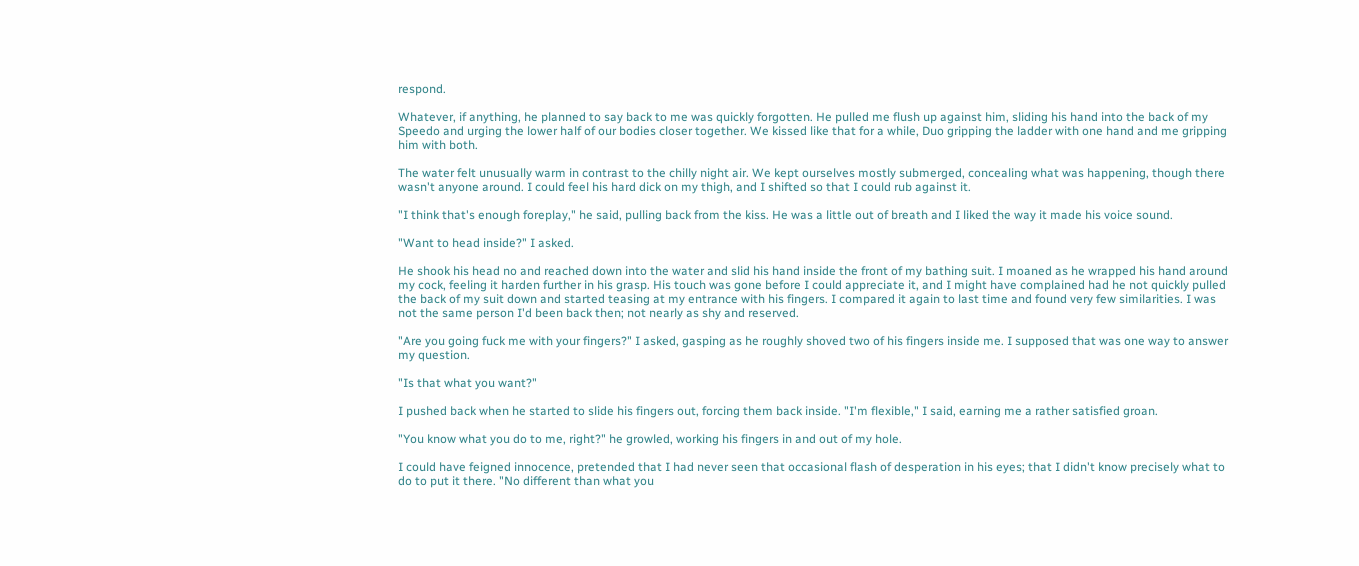respond.

Whatever, if anything, he planned to say back to me was quickly forgotten. He pulled me flush up against him, sliding his hand into the back of my Speedo and urging the lower half of our bodies closer together. We kissed like that for a while, Duo gripping the ladder with one hand and me gripping him with both.

The water felt unusually warm in contrast to the chilly night air. We kept ourselves mostly submerged, concealing what was happening, though there wasn't anyone around. I could feel his hard dick on my thigh, and I shifted so that I could rub against it.

"I think that's enough foreplay," he said, pulling back from the kiss. He was a little out of breath and I liked the way it made his voice sound.

"Want to head inside?" I asked.

He shook his head no and reached down into the water and slid his hand inside the front of my bathing suit. I moaned as he wrapped his hand around my cock, feeling it harden further in his grasp. His touch was gone before I could appreciate it, and I might have complained had he not quickly pulled the back of my suit down and started teasing at my entrance with his fingers. I compared it again to last time and found very few similarities. I was not the same person I'd been back then; not nearly as shy and reserved.

"Are you going fuck me with your fingers?" I asked, gasping as he roughly shoved two of his fingers inside me. I supposed that was one way to answer my question.

"Is that what you want?"

I pushed back when he started to slide his fingers out, forcing them back inside. "I'm flexible," I said, earning me a rather satisfied groan.

"You know what you do to me, right?" he growled, working his fingers in and out of my hole.

I could have feigned innocence, pretended that I had never seen that occasional flash of desperation in his eyes; that I didn't know precisely what to do to put it there. "No different than what you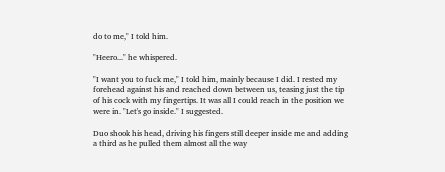do to me," I told him.

"Heero..." he whispered.

"I want you to fuck me," I told him, mainly because I did. I rested my forehead against his and reached down between us, teasing just the tip of his cock with my fingertips. It was all I could reach in the position we were in. "Let's go inside." I suggested.

Duo shook his head, driving his fingers still deeper inside me and adding a third as he pulled them almost all the way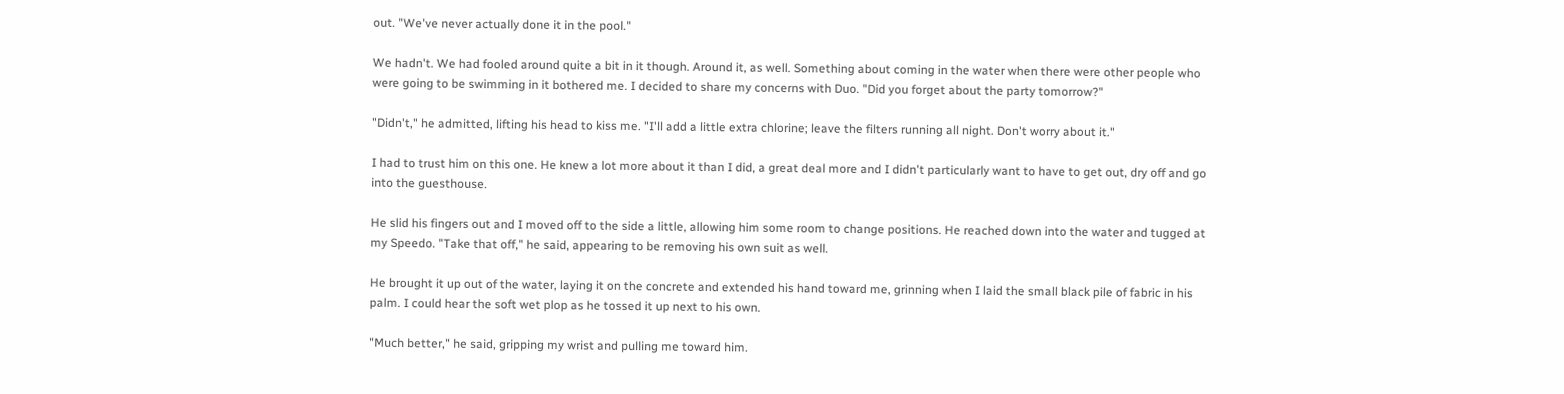out. "We've never actually done it in the pool."

We hadn't. We had fooled around quite a bit in it though. Around it, as well. Something about coming in the water when there were other people who were going to be swimming in it bothered me. I decided to share my concerns with Duo. "Did you forget about the party tomorrow?"

"Didn't," he admitted, lifting his head to kiss me. "I'll add a little extra chlorine; leave the filters running all night. Don't worry about it."

I had to trust him on this one. He knew a lot more about it than I did, a great deal more and I didn't particularly want to have to get out, dry off and go into the guesthouse.

He slid his fingers out and I moved off to the side a little, allowing him some room to change positions. He reached down into the water and tugged at my Speedo. "Take that off," he said, appearing to be removing his own suit as well.

He brought it up out of the water, laying it on the concrete and extended his hand toward me, grinning when I laid the small black pile of fabric in his palm. I could hear the soft wet plop as he tossed it up next to his own.

"Much better," he said, gripping my wrist and pulling me toward him.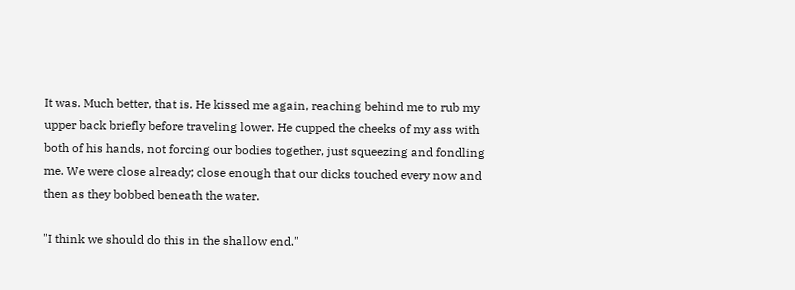It was. Much better, that is. He kissed me again, reaching behind me to rub my upper back briefly before traveling lower. He cupped the cheeks of my ass with both of his hands, not forcing our bodies together, just squeezing and fondling me. We were close already; close enough that our dicks touched every now and then as they bobbed beneath the water.

"I think we should do this in the shallow end."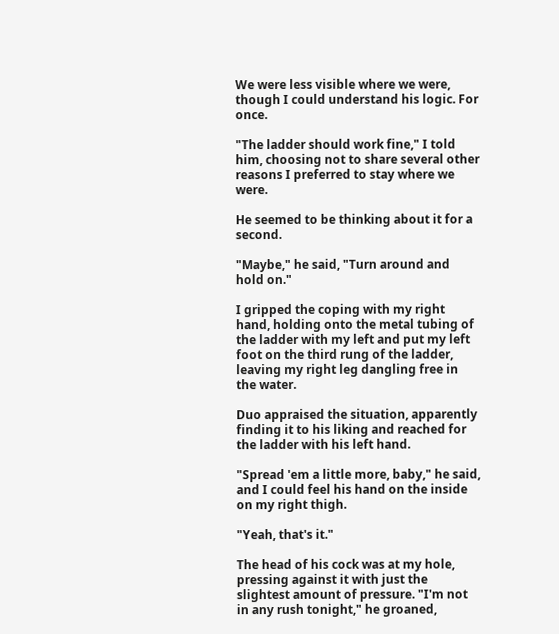We were less visible where we were, though I could understand his logic. For once.

"The ladder should work fine," I told him, choosing not to share several other reasons I preferred to stay where we were.

He seemed to be thinking about it for a second.

"Maybe," he said, "Turn around and hold on."

I gripped the coping with my right hand, holding onto the metal tubing of the ladder with my left and put my left foot on the third rung of the ladder, leaving my right leg dangling free in the water.

Duo appraised the situation, apparently finding it to his liking and reached for the ladder with his left hand.

"Spread 'em a little more, baby," he said, and I could feel his hand on the inside on my right thigh.

"Yeah, that's it."

The head of his cock was at my hole, pressing against it with just the slightest amount of pressure. "I'm not in any rush tonight," he groaned,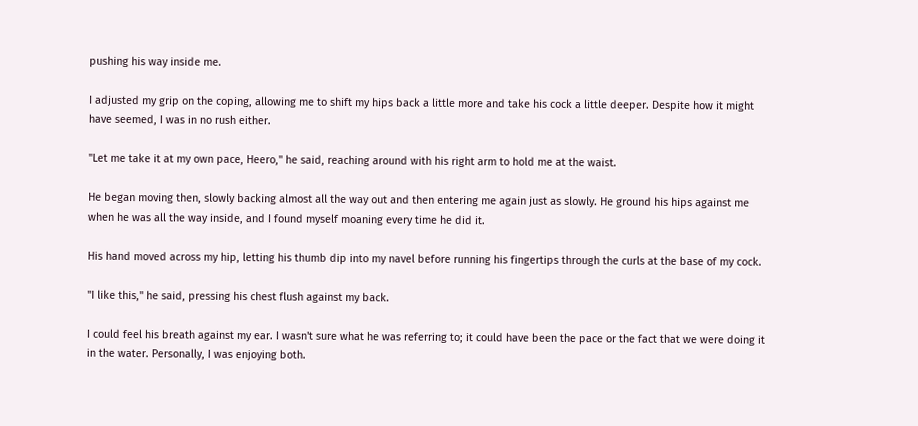pushing his way inside me.

I adjusted my grip on the coping, allowing me to shift my hips back a little more and take his cock a little deeper. Despite how it might have seemed, I was in no rush either.

"Let me take it at my own pace, Heero," he said, reaching around with his right arm to hold me at the waist.

He began moving then, slowly backing almost all the way out and then entering me again just as slowly. He ground his hips against me when he was all the way inside, and I found myself moaning every time he did it.

His hand moved across my hip, letting his thumb dip into my navel before running his fingertips through the curls at the base of my cock.

"I like this," he said, pressing his chest flush against my back.

I could feel his breath against my ear. I wasn't sure what he was referring to; it could have been the pace or the fact that we were doing it in the water. Personally, I was enjoying both.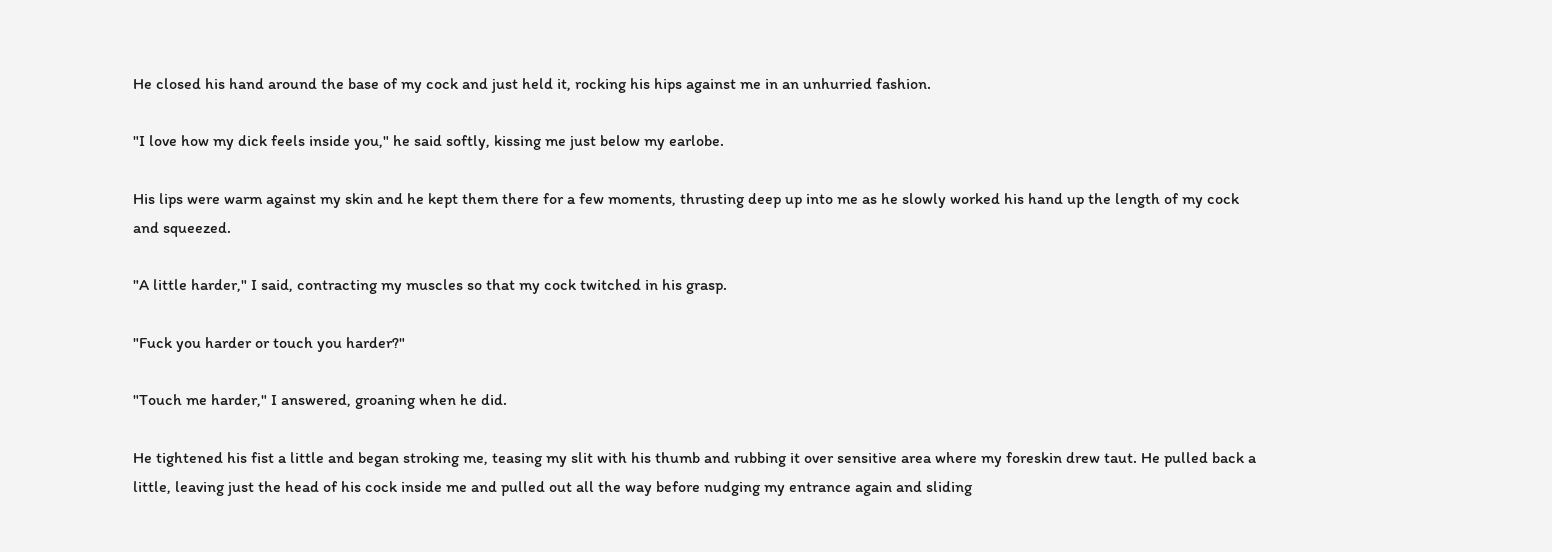He closed his hand around the base of my cock and just held it, rocking his hips against me in an unhurried fashion.

"I love how my dick feels inside you," he said softly, kissing me just below my earlobe.

His lips were warm against my skin and he kept them there for a few moments, thrusting deep up into me as he slowly worked his hand up the length of my cock and squeezed.

"A little harder," I said, contracting my muscles so that my cock twitched in his grasp.

"Fuck you harder or touch you harder?"

"Touch me harder," I answered, groaning when he did.

He tightened his fist a little and began stroking me, teasing my slit with his thumb and rubbing it over sensitive area where my foreskin drew taut. He pulled back a little, leaving just the head of his cock inside me and pulled out all the way before nudging my entrance again and sliding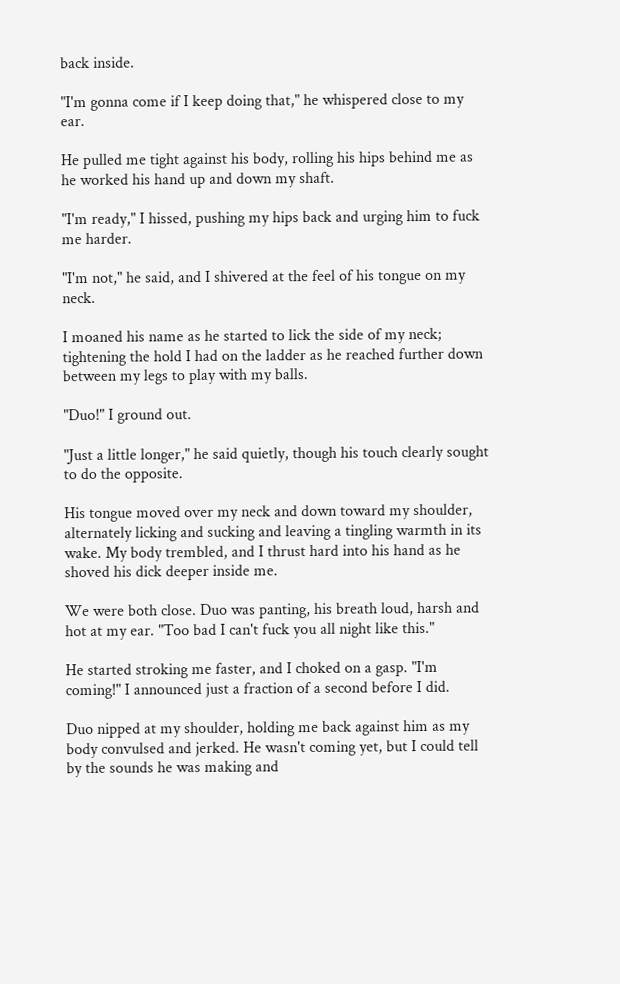back inside.

"I'm gonna come if I keep doing that," he whispered close to my ear.

He pulled me tight against his body, rolling his hips behind me as he worked his hand up and down my shaft.

"I'm ready," I hissed, pushing my hips back and urging him to fuck me harder.

"I'm not," he said, and I shivered at the feel of his tongue on my neck.

I moaned his name as he started to lick the side of my neck; tightening the hold I had on the ladder as he reached further down between my legs to play with my balls.

"Duo!" I ground out.

"Just a little longer," he said quietly, though his touch clearly sought to do the opposite.

His tongue moved over my neck and down toward my shoulder, alternately licking and sucking and leaving a tingling warmth in its wake. My body trembled, and I thrust hard into his hand as he shoved his dick deeper inside me.

We were both close. Duo was panting, his breath loud, harsh and hot at my ear. "Too bad I can't fuck you all night like this."

He started stroking me faster, and I choked on a gasp. "I'm coming!" I announced just a fraction of a second before I did.

Duo nipped at my shoulder, holding me back against him as my body convulsed and jerked. He wasn't coming yet, but I could tell by the sounds he was making and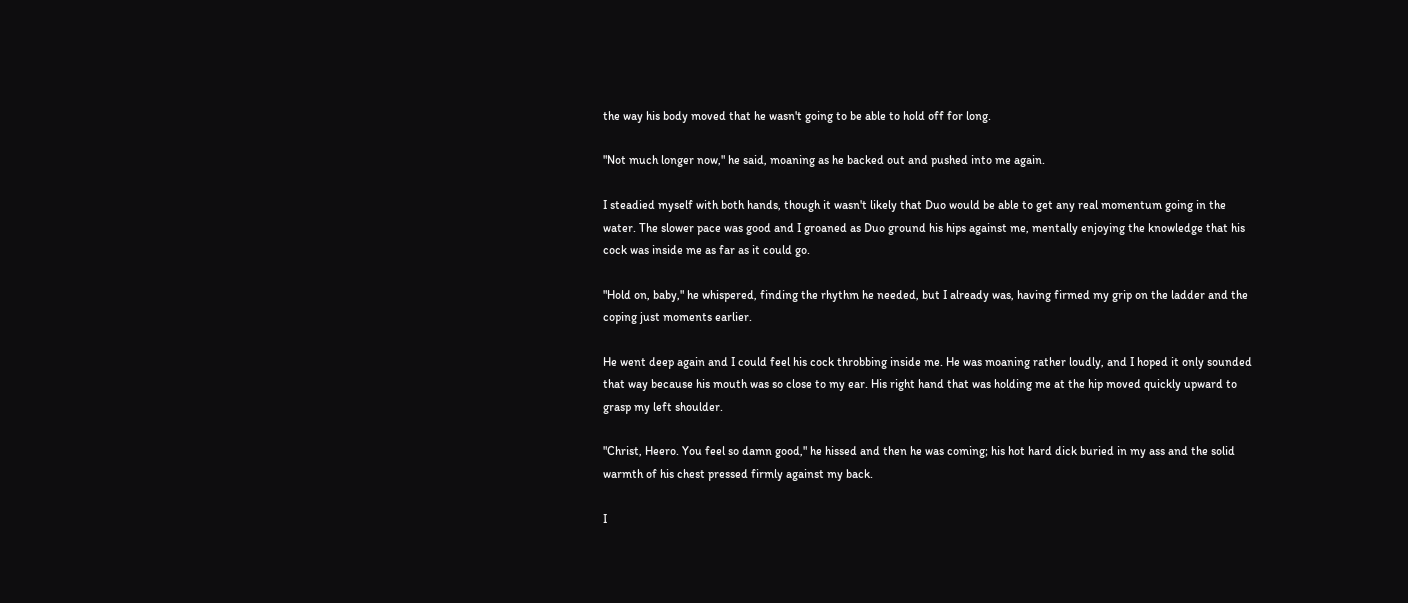the way his body moved that he wasn't going to be able to hold off for long.

"Not much longer now," he said, moaning as he backed out and pushed into me again.

I steadied myself with both hands, though it wasn't likely that Duo would be able to get any real momentum going in the water. The slower pace was good and I groaned as Duo ground his hips against me, mentally enjoying the knowledge that his cock was inside me as far as it could go.

"Hold on, baby," he whispered, finding the rhythm he needed, but I already was, having firmed my grip on the ladder and the coping just moments earlier.

He went deep again and I could feel his cock throbbing inside me. He was moaning rather loudly, and I hoped it only sounded that way because his mouth was so close to my ear. His right hand that was holding me at the hip moved quickly upward to grasp my left shoulder.

"Christ, Heero. You feel so damn good," he hissed and then he was coming; his hot hard dick buried in my ass and the solid warmth of his chest pressed firmly against my back.

I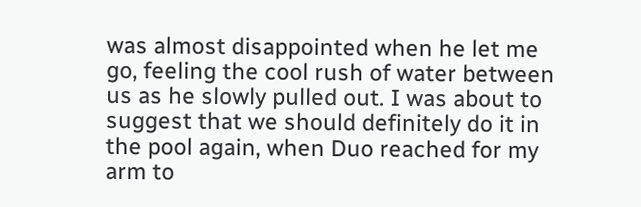was almost disappointed when he let me go, feeling the cool rush of water between us as he slowly pulled out. I was about to suggest that we should definitely do it in the pool again, when Duo reached for my arm to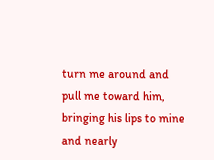turn me around and pull me toward him, bringing his lips to mine and nearly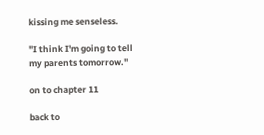kissing me senseless.

"I think I'm going to tell my parents tomorrow."

on to chapter 11

back to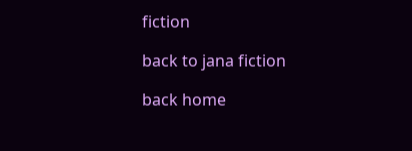fiction

back to jana fiction

back home